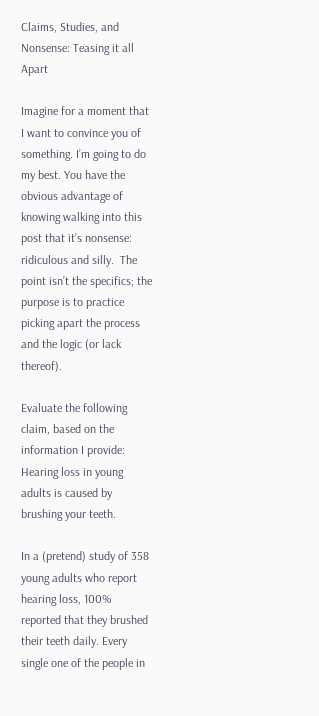Claims, Studies, and Nonsense: Teasing it all Apart

Imagine for a moment that I want to convince you of something. I’m going to do my best. You have the obvious advantage of knowing walking into this post that it’s nonsense: ridiculous and silly.  The point isn’t the specifics; the purpose is to practice picking apart the process and the logic (or lack thereof).

Evaluate the following claim, based on the information I provide: Hearing loss in young adults is caused by brushing your teeth.

In a (pretend) study of 358 young adults who report hearing loss, 100% reported that they brushed their teeth daily. Every single one of the people in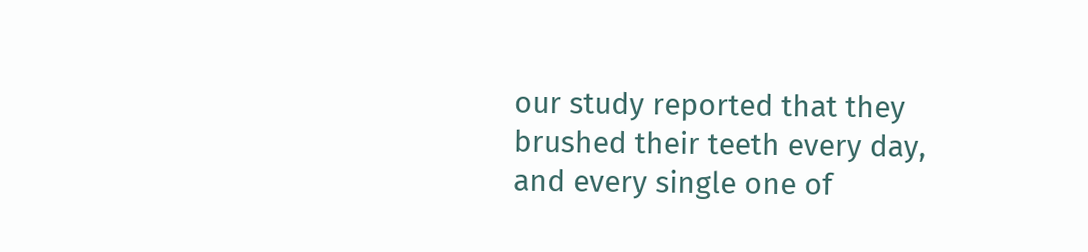our study reported that they brushed their teeth every day, and every single one of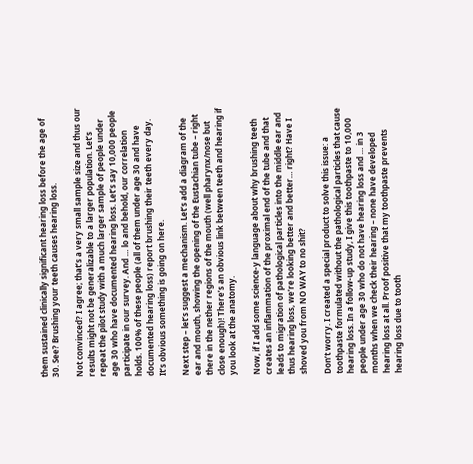them sustained clinically significant hearing loss before the age of 30. See? Brushing your teeth causes hearing loss.

Not convinced? I agree; that’s a very small sample size and thus our results might not be generalizable to a larger population. Let’s repeat the pilot study with a much larger sample of people under age 30 who have documented hearing loss. Let’s say 10,000 people participate in our survey. And … lo and behold, our correlation holds. 100% of these people (all of them under age 30 and have documented hearing loss) report brushing their teeth every day. It’s obvious something is going on here.

Next step – let’s suggest a mechanism. Let’s add a diagram of the ear and mouth, showing the opening of the Eustachian tube – right there in the nether regions of the mouth (well pharynx/nose but close enough)! There’s an obvious link between teeth and hearing if you look at the anatomy.

Now, if I add some science-y language about why brushing teeth creates an inflammation of the proximal end of the tube and that leads to migration of pathological particles into the middle ear and thus hearing loss, we’re looking better and better… right? Have I shoved you from NO WAY to no shit?

Don’t worry. I created a special product to solve this issue: a toothpaste formulated without the pathological particles that cause hearing loss. In a follow-up study, I give this toothpaste to 10,000 people under age 30 who do not have hearing loss and … in 3 months when we check their hearing – none have developed hearing loss at all. Proof positive that my toothpaste prevents hearing loss due to tooth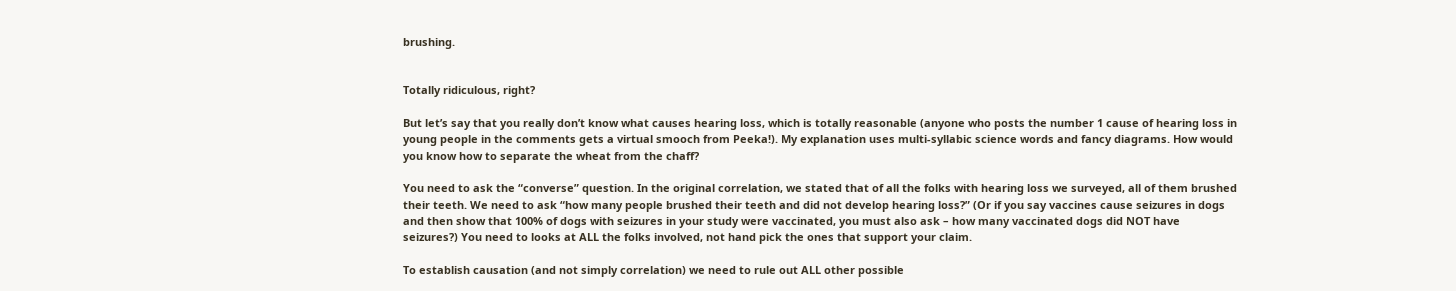brushing.


Totally ridiculous, right?

But let’s say that you really don’t know what causes hearing loss, which is totally reasonable (anyone who posts the number 1 cause of hearing loss in young people in the comments gets a virtual smooch from Peeka!). My explanation uses multi-syllabic science words and fancy diagrams. How would you know how to separate the wheat from the chaff?

You need to ask the “converse” question. In the original correlation, we stated that of all the folks with hearing loss we surveyed, all of them brushed their teeth. We need to ask “how many people brushed their teeth and did not develop hearing loss?” (Or if you say vaccines cause seizures in dogs and then show that 100% of dogs with seizures in your study were vaccinated, you must also ask – how many vaccinated dogs did NOT have seizures?) You need to looks at ALL the folks involved, not hand pick the ones that support your claim.

To establish causation (and not simply correlation) we need to rule out ALL other possible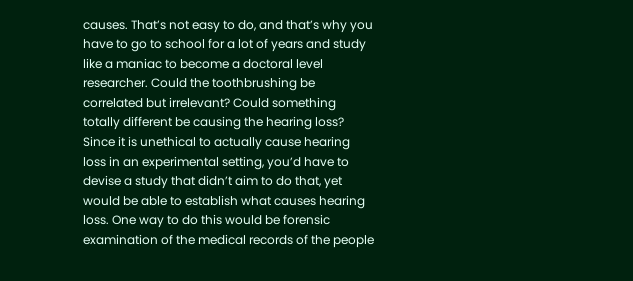causes. That’s not easy to do, and that’s why you have to go to school for a lot of years and study like a maniac to become a doctoral level researcher. Could the toothbrushing be correlated but irrelevant? Could something totally different be causing the hearing loss? Since it is unethical to actually cause hearing loss in an experimental setting, you’d have to devise a study that didn’t aim to do that, yet would be able to establish what causes hearing loss. One way to do this would be forensic examination of the medical records of the people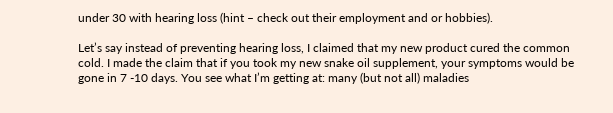under 30 with hearing loss (hint – check out their employment and or hobbies).

Let’s say instead of preventing hearing loss, I claimed that my new product cured the common cold. I made the claim that if you took my new snake oil supplement, your symptoms would be gone in 7 -10 days. You see what I’m getting at: many (but not all) maladies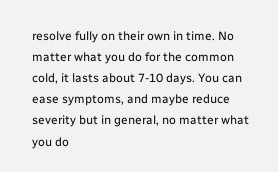resolve fully on their own in time. No matter what you do for the common cold, it lasts about 7-10 days. You can ease symptoms, and maybe reduce severity but in general, no matter what you do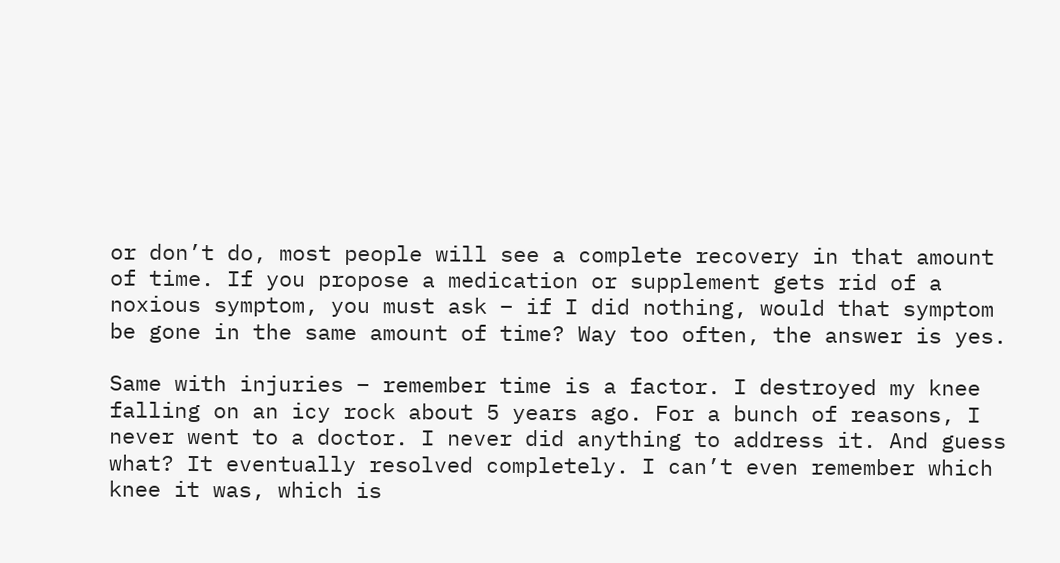or don’t do, most people will see a complete recovery in that amount of time. If you propose a medication or supplement gets rid of a noxious symptom, you must ask – if I did nothing, would that symptom be gone in the same amount of time? Way too often, the answer is yes.

Same with injuries – remember time is a factor. I destroyed my knee falling on an icy rock about 5 years ago. For a bunch of reasons, I never went to a doctor. I never did anything to address it. And guess what? It eventually resolved completely. I can’t even remember which knee it was, which is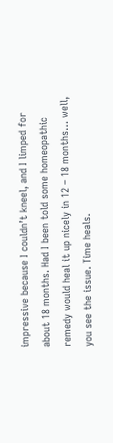impressive because I couldn’t kneel, and I limped for about 18 months. Had I been told some homeopathic remedy would heal it up nicely in 12 – 18 months… well, you see the issue. Time heals.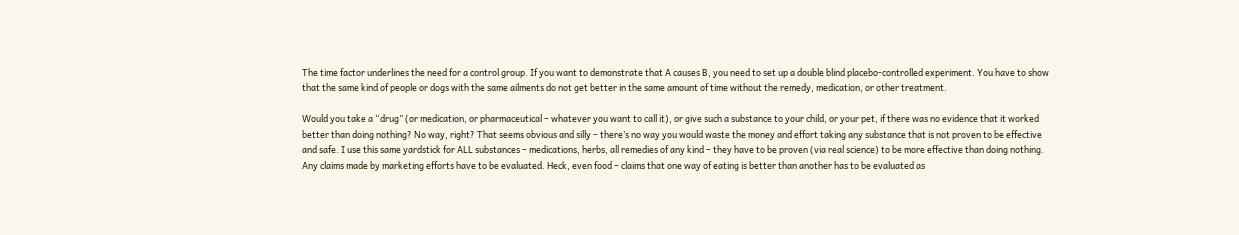The time factor underlines the need for a control group. If you want to demonstrate that A causes B, you need to set up a double blind placebo-controlled experiment. You have to show that the same kind of people or dogs with the same ailments do not get better in the same amount of time without the remedy, medication, or other treatment.

Would you take a “drug” (or medication, or pharmaceutical – whatever you want to call it), or give such a substance to your child, or your pet, if there was no evidence that it worked better than doing nothing? No way, right? That seems obvious and silly – there’s no way you would waste the money and effort taking any substance that is not proven to be effective and safe. I use this same yardstick for ALL substances – medications, herbs, all remedies of any kind – they have to be proven (via real science) to be more effective than doing nothing. Any claims made by marketing efforts have to be evaluated. Heck, even food – claims that one way of eating is better than another has to be evaluated as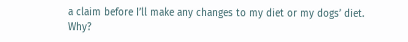a claim before I’ll make any changes to my diet or my dogs’ diet. Why?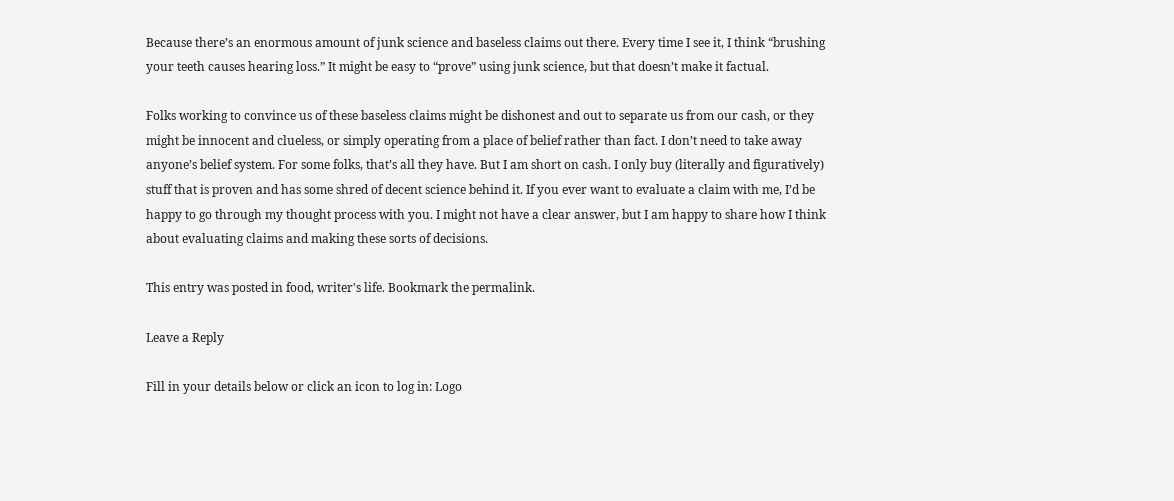Because there’s an enormous amount of junk science and baseless claims out there. Every time I see it, I think “brushing your teeth causes hearing loss.” It might be easy to “prove” using junk science, but that doesn’t make it factual.

Folks working to convince us of these baseless claims might be dishonest and out to separate us from our cash, or they might be innocent and clueless, or simply operating from a place of belief rather than fact. I don’t need to take away anyone’s belief system. For some folks, that’s all they have. But I am short on cash. I only buy (literally and figuratively) stuff that is proven and has some shred of decent science behind it. If you ever want to evaluate a claim with me, I’d be happy to go through my thought process with you. I might not have a clear answer, but I am happy to share how I think about evaluating claims and making these sorts of decisions.

This entry was posted in food, writer's life. Bookmark the permalink.

Leave a Reply

Fill in your details below or click an icon to log in: Logo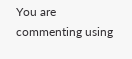You are commenting using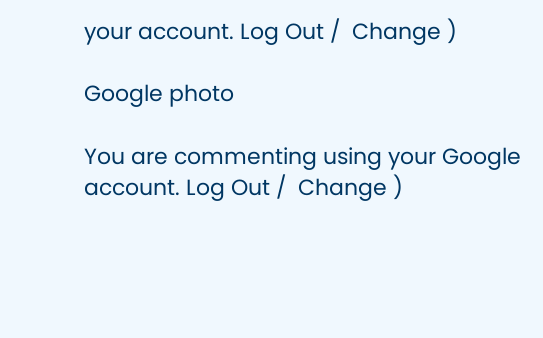your account. Log Out /  Change )

Google photo

You are commenting using your Google account. Log Out /  Change )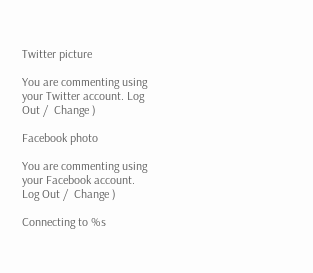Twitter picture

You are commenting using your Twitter account. Log Out /  Change )

Facebook photo

You are commenting using your Facebook account. Log Out /  Change )

Connecting to %s